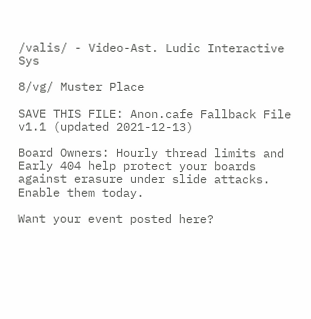/valis/ - Video-Ast. Ludic Interactive Sys

8/vg/ Muster Place

SAVE THIS FILE: Anon.cafe Fallback File v1.1 (updated 2021-12-13)

Board Owners: Hourly thread limits and Early 404 help protect your boards against erasure under slide attacks. Enable them today.

Want your event posted here?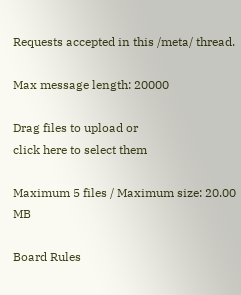Requests accepted in this /meta/ thread.

Max message length: 20000

Drag files to upload or
click here to select them

Maximum 5 files / Maximum size: 20.00 MB

Board Rules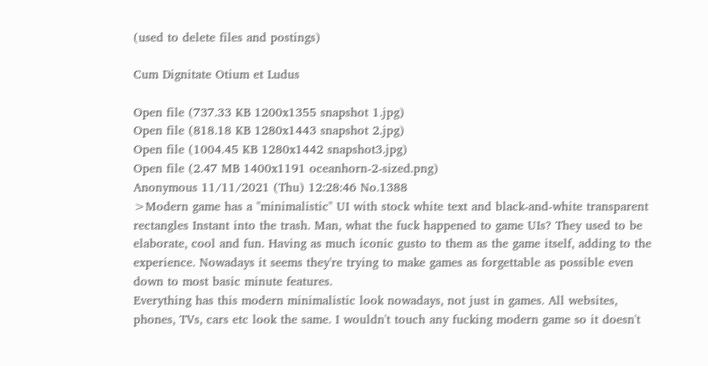(used to delete files and postings)

Cum Dignitate Otium et Ludus

Open file (737.33 KB 1200x1355 snapshot 1.jpg)
Open file (818.18 KB 1280x1443 snapshot 2.jpg)
Open file (1004.45 KB 1280x1442 snapshot3.jpg)
Open file (2.47 MB 1400x1191 oceanhorn-2-sized.png)
Anonymous 11/11/2021 (Thu) 12:28:46 No.1388
>Modern game has a "minimalistic" UI with stock white text and black-and-white transparent rectangles Instant into the trash. Man, what the fuck happened to game UIs? They used to be elaborate, cool and fun. Having as much iconic gusto to them as the game itself, adding to the experience. Nowadays it seems they're trying to make games as forgettable as possible even down to most basic minute features.
Everything has this modern minimalistic look nowadays, not just in games. All websites, phones, TVs, cars etc look the same. I wouldn't touch any fucking modern game so it doesn't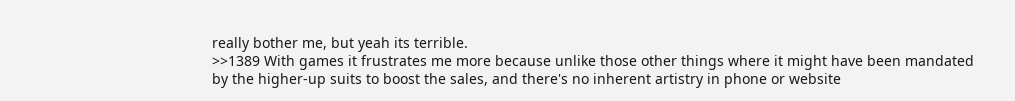really bother me, but yeah its terrible.
>>1389 With games it frustrates me more because unlike those other things where it might have been mandated by the higher-up suits to boost the sales, and there's no inherent artistry in phone or website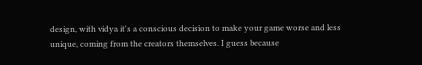design, with vidya it's a conscious decision to make your game worse and less unique, coming from the creators themselves. I guess because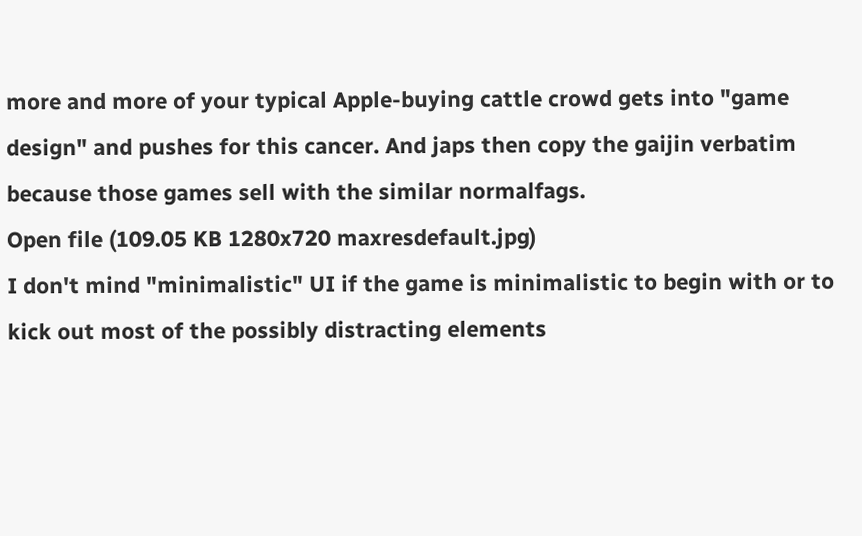more and more of your typical Apple-buying cattle crowd gets into "game design" and pushes for this cancer. And japs then copy the gaijin verbatim because those games sell with the similar normalfags.
Open file (109.05 KB 1280x720 maxresdefault.jpg)
I don't mind "minimalistic" UI if the game is minimalistic to begin with or to kick out most of the possibly distracting elements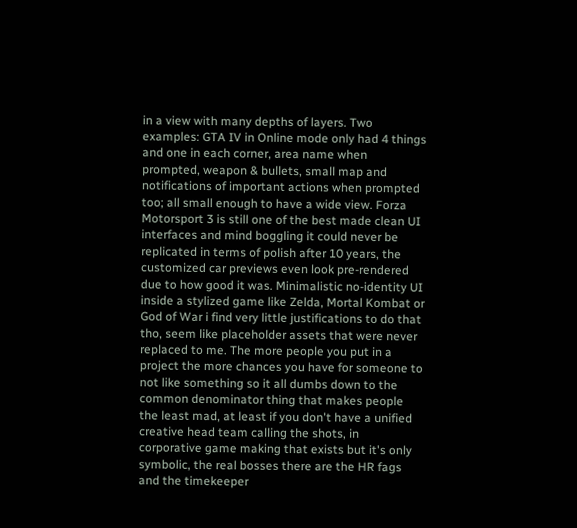in a view with many depths of layers. Two examples: GTA IV in Online mode only had 4 things and one in each corner, area name when prompted, weapon & bullets, small map and notifications of important actions when prompted too; all small enough to have a wide view. Forza Motorsport 3 is still one of the best made clean UI interfaces and mind boggling it could never be replicated in terms of polish after 10 years, the customized car previews even look pre-rendered due to how good it was. Minimalistic no-identity UI inside a stylized game like Zelda, Mortal Kombat or God of War i find very little justifications to do that tho, seem like placeholder assets that were never replaced to me. The more people you put in a project the more chances you have for someone to not like something so it all dumbs down to the common denominator thing that makes people the least mad, at least if you don't have a unified creative head team calling the shots, in corporative game making that exists but it's only symbolic, the real bosses there are the HR fags and the timekeeper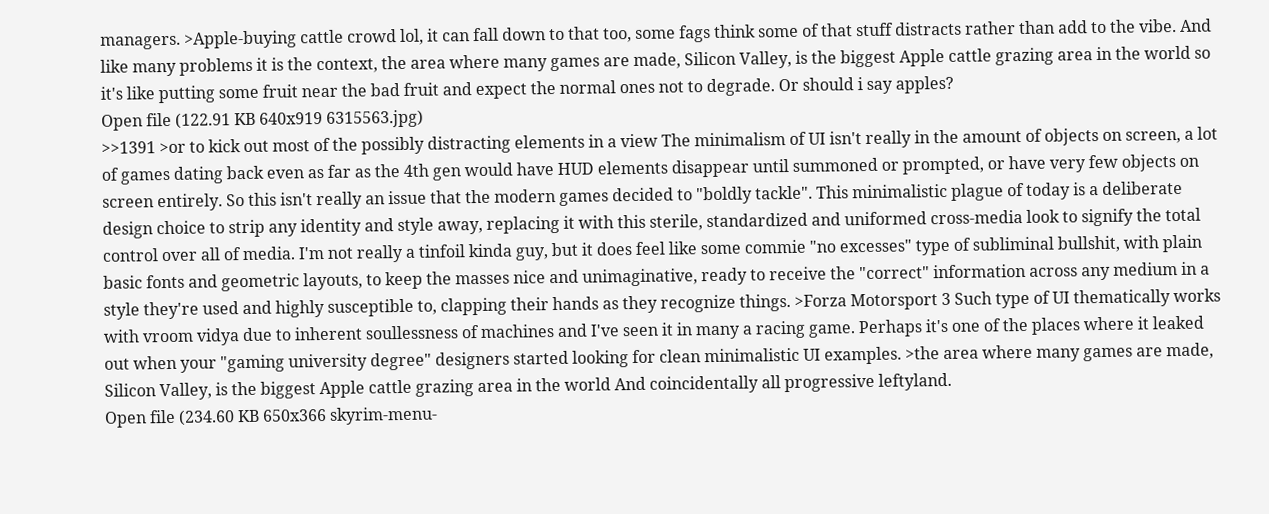managers. >Apple-buying cattle crowd lol, it can fall down to that too, some fags think some of that stuff distracts rather than add to the vibe. And like many problems it is the context, the area where many games are made, Silicon Valley, is the biggest Apple cattle grazing area in the world so it's like putting some fruit near the bad fruit and expect the normal ones not to degrade. Or should i say apples?
Open file (122.91 KB 640x919 6315563.jpg)
>>1391 >or to kick out most of the possibly distracting elements in a view The minimalism of UI isn't really in the amount of objects on screen, a lot of games dating back even as far as the 4th gen would have HUD elements disappear until summoned or prompted, or have very few objects on screen entirely. So this isn't really an issue that the modern games decided to "boldly tackle". This minimalistic plague of today is a deliberate design choice to strip any identity and style away, replacing it with this sterile, standardized and uniformed cross-media look to signify the total control over all of media. I'm not really a tinfoil kinda guy, but it does feel like some commie "no excesses" type of subliminal bullshit, with plain basic fonts and geometric layouts, to keep the masses nice and unimaginative, ready to receive the "correct" information across any medium in a style they're used and highly susceptible to, clapping their hands as they recognize things. >Forza Motorsport 3 Such type of UI thematically works with vroom vidya due to inherent soullessness of machines and I've seen it in many a racing game. Perhaps it's one of the places where it leaked out when your "gaming university degree" designers started looking for clean minimalistic UI examples. >the area where many games are made, Silicon Valley, is the biggest Apple cattle grazing area in the world And coincidentally all progressive leftyland.
Open file (234.60 KB 650x366 skyrim-menu-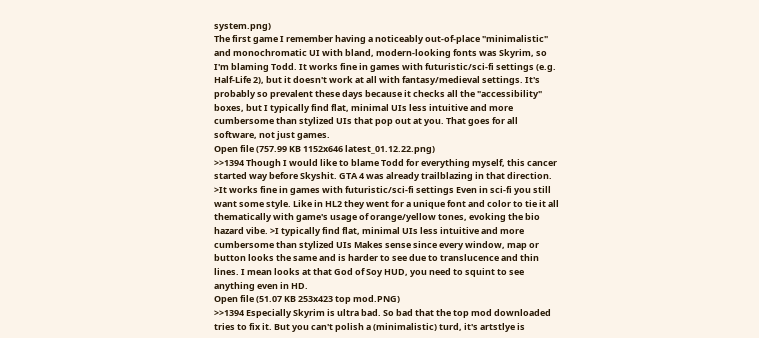system.png)
The first game I remember having a noticeably out-of-place "minimalistic" and monochromatic UI with bland, modern-looking fonts was Skyrim, so I'm blaming Todd. It works fine in games with futuristic/sci-fi settings (e.g. Half-Life 2), but it doesn't work at all with fantasy/medieval settings. It's probably so prevalent these days because it checks all the "accessibility" boxes, but I typically find flat, minimal UIs less intuitive and more cumbersome than stylized UIs that pop out at you. That goes for all software, not just games.
Open file (757.99 KB 1152x646 latest_01.12.22.png)
>>1394 Though I would like to blame Todd for everything myself, this cancer started way before Skyshit. GTA 4 was already trailblazing in that direction. >It works fine in games with futuristic/sci-fi settings Even in sci-fi you still want some style. Like in HL2 they went for a unique font and color to tie it all thematically with game's usage of orange/yellow tones, evoking the bio hazard vibe. >I typically find flat, minimal UIs less intuitive and more cumbersome than stylized UIs Makes sense since every window, map or button looks the same and is harder to see due to translucence and thin lines. I mean looks at that God of Soy HUD, you need to squint to see anything even in HD.
Open file (51.07 KB 253x423 top mod.PNG)
>>1394 Especially Skyrim is ultra bad. So bad that the top mod downloaded tries to fix it. But you can't polish a (minimalistic) turd, it's artstlye is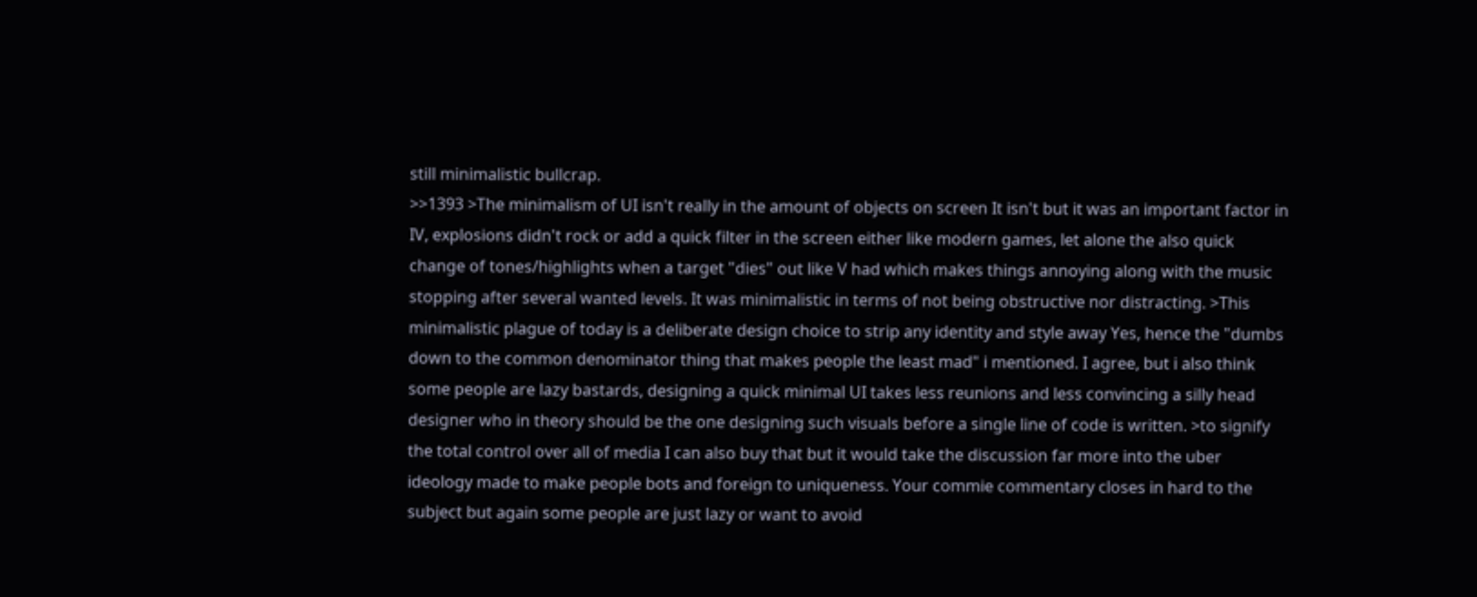still minimalistic bullcrap.
>>1393 >The minimalism of UI isn't really in the amount of objects on screen It isn't but it was an important factor in IV, explosions didn't rock or add a quick filter in the screen either like modern games, let alone the also quick change of tones/highlights when a target "dies" out like V had which makes things annoying along with the music stopping after several wanted levels. It was minimalistic in terms of not being obstructive nor distracting. >This minimalistic plague of today is a deliberate design choice to strip any identity and style away Yes, hence the "dumbs down to the common denominator thing that makes people the least mad" i mentioned. I agree, but i also think some people are lazy bastards, designing a quick minimal UI takes less reunions and less convincing a silly head designer who in theory should be the one designing such visuals before a single line of code is written. >to signify the total control over all of media I can also buy that but it would take the discussion far more into the uber ideology made to make people bots and foreign to uniqueness. Your commie commentary closes in hard to the subject but again some people are just lazy or want to avoid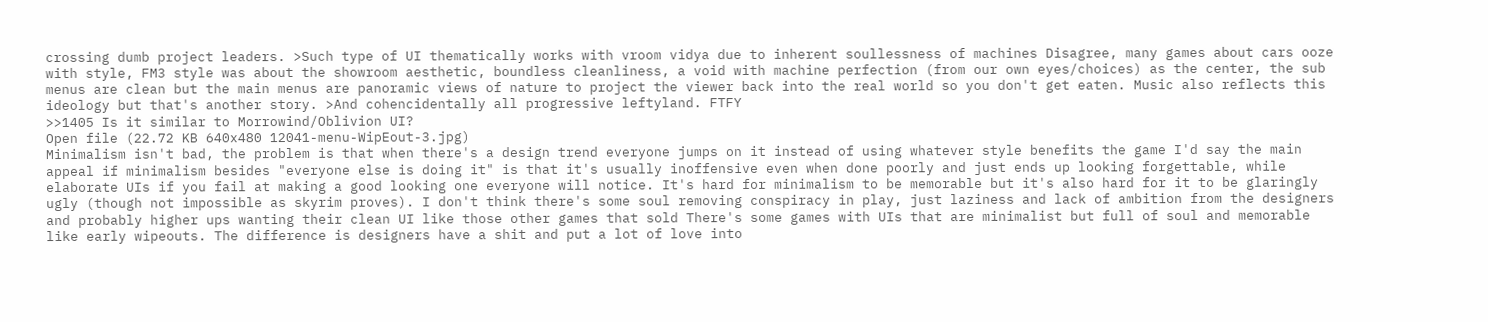crossing dumb project leaders. >Such type of UI thematically works with vroom vidya due to inherent soullessness of machines Disagree, many games about cars ooze with style, FM3 style was about the showroom aesthetic, boundless cleanliness, a void with machine perfection (from our own eyes/choices) as the center, the sub menus are clean but the main menus are panoramic views of nature to project the viewer back into the real world so you don't get eaten. Music also reflects this ideology but that's another story. >And cohencidentally all progressive leftyland. FTFY
>>1405 Is it similar to Morrowind/Oblivion UI?
Open file (22.72 KB 640x480 12041-menu-WipEout-3.jpg)
Minimalism isn't bad, the problem is that when there's a design trend everyone jumps on it instead of using whatever style benefits the game I'd say the main appeal if minimalism besides "everyone else is doing it" is that it's usually inoffensive even when done poorly and just ends up looking forgettable, while elaborate UIs if you fail at making a good looking one everyone will notice. It's hard for minimalism to be memorable but it's also hard for it to be glaringly ugly (though not impossible as skyrim proves). I don't think there's some soul removing conspiracy in play, just laziness and lack of ambition from the designers and probably higher ups wanting their clean UI like those other games that sold There's some games with UIs that are minimalist but full of soul and memorable like early wipeouts. The difference is designers have a shit and put a lot of love into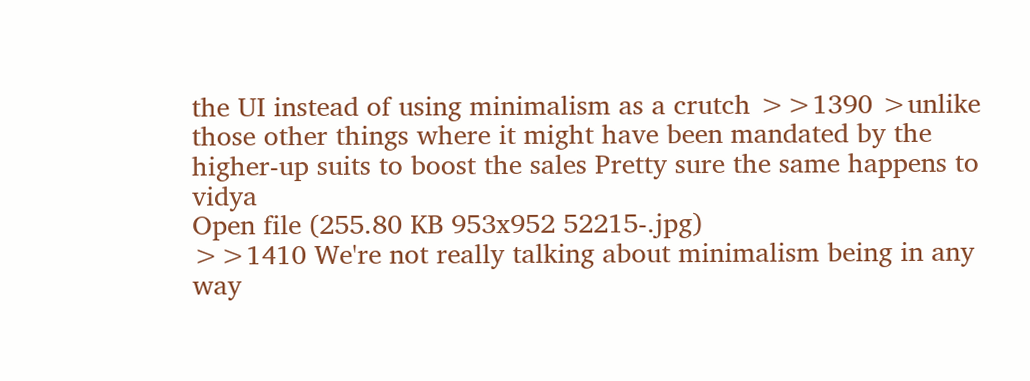the UI instead of using minimalism as a crutch >>1390 >unlike those other things where it might have been mandated by the higher-up suits to boost the sales Pretty sure the same happens to vidya
Open file (255.80 KB 953x952 52215-.jpg)
>>1410 We're not really talking about minimalism being in any way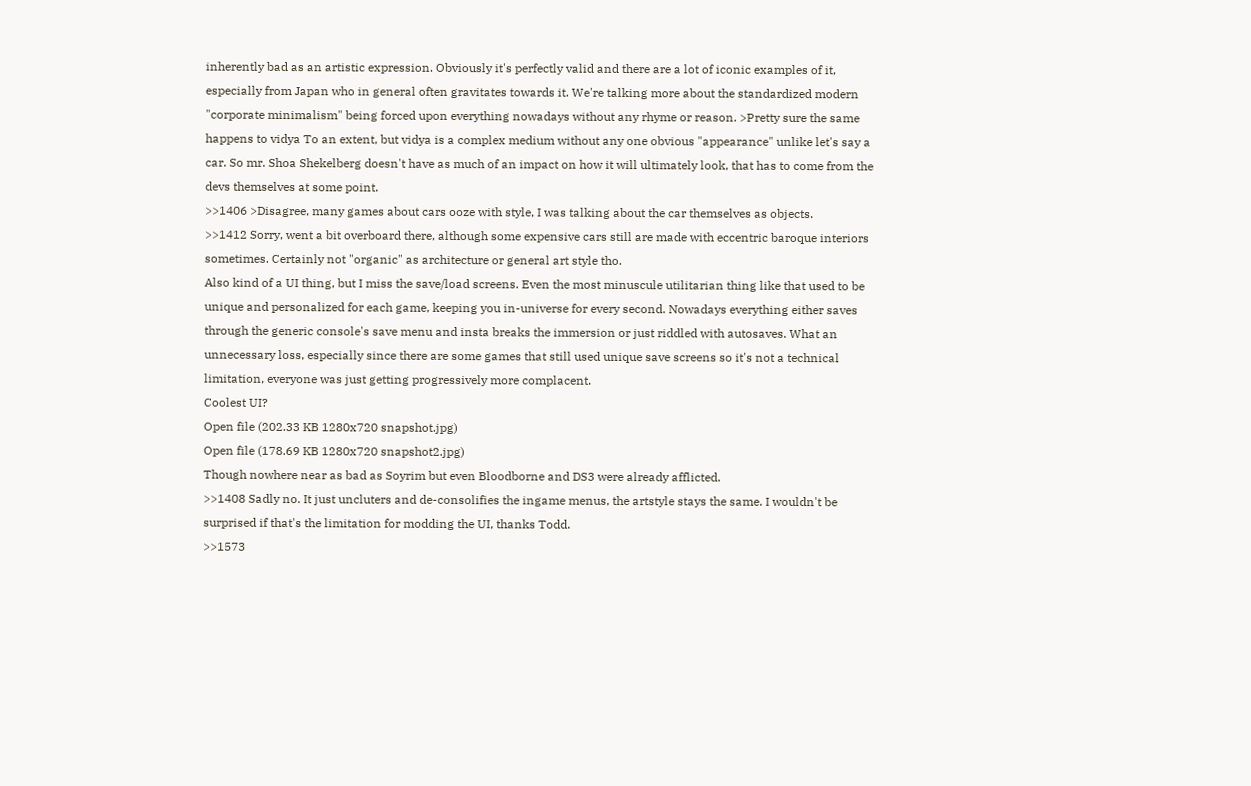inherently bad as an artistic expression. Obviously it's perfectly valid and there are a lot of iconic examples of it, especially from Japan who in general often gravitates towards it. We're talking more about the standardized modern "corporate minimalism" being forced upon everything nowadays without any rhyme or reason. >Pretty sure the same happens to vidya To an extent, but vidya is a complex medium without any one obvious "appearance" unlike let's say a car. So mr. Shoa Shekelberg doesn't have as much of an impact on how it will ultimately look, that has to come from the devs themselves at some point.
>>1406 >Disagree, many games about cars ooze with style, I was talking about the car themselves as objects.
>>1412 Sorry, went a bit overboard there, although some expensive cars still are made with eccentric baroque interiors sometimes. Certainly not "organic" as architecture or general art style tho.
Also kind of a UI thing, but I miss the save/load screens. Even the most minuscule utilitarian thing like that used to be unique and personalized for each game, keeping you in-universe for every second. Nowadays everything either saves through the generic console's save menu and insta breaks the immersion or just riddled with autosaves. What an unnecessary loss, especially since there are some games that still used unique save screens so it's not a technical limitation, everyone was just getting progressively more complacent.
Coolest UI?
Open file (202.33 KB 1280x720 snapshot.jpg)
Open file (178.69 KB 1280x720 snapshot2.jpg)
Though nowhere near as bad as Soyrim but even Bloodborne and DS3 were already afflicted.
>>1408 Sadly no. It just uncluters and de-consolifies the ingame menus, the artstyle stays the same. I wouldn't be surprised if that's the limitation for modding the UI, thanks Todd.
>>1573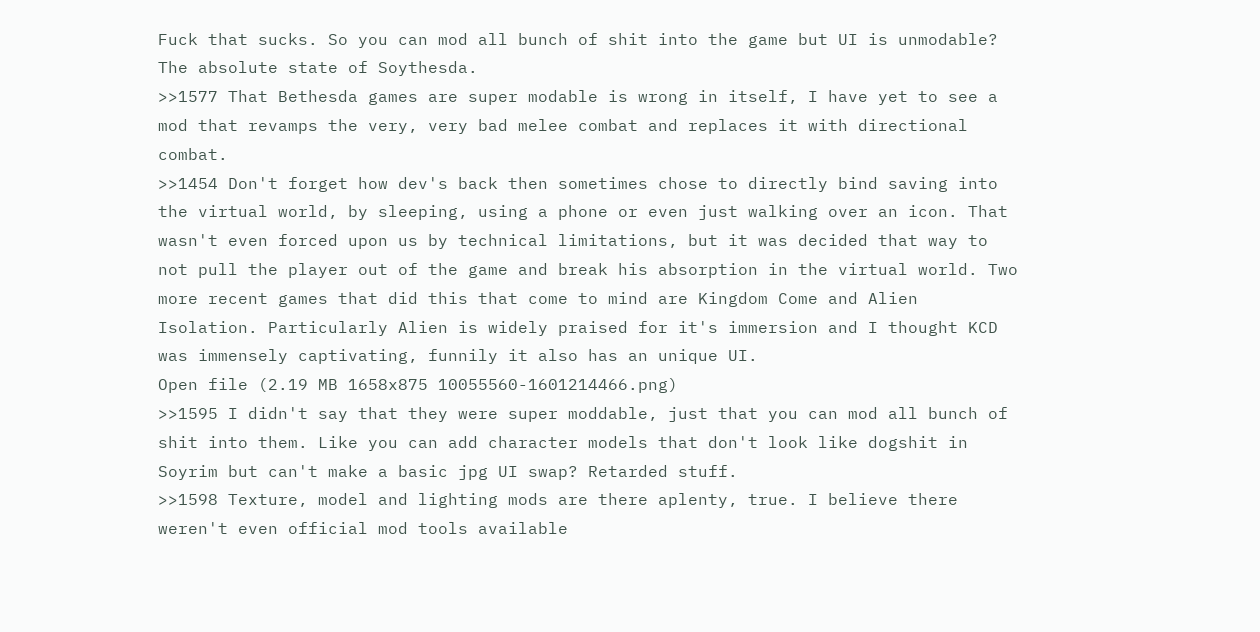Fuck that sucks. So you can mod all bunch of shit into the game but UI is unmodable? The absolute state of Soythesda.
>>1577 That Bethesda games are super modable is wrong in itself, I have yet to see a mod that revamps the very, very bad melee combat and replaces it with directional combat.
>>1454 Don't forget how dev's back then sometimes chose to directly bind saving into the virtual world, by sleeping, using a phone or even just walking over an icon. That wasn't even forced upon us by technical limitations, but it was decided that way to not pull the player out of the game and break his absorption in the virtual world. Two more recent games that did this that come to mind are Kingdom Come and Alien Isolation. Particularly Alien is widely praised for it's immersion and I thought KCD was immensely captivating, funnily it also has an unique UI.
Open file (2.19 MB 1658x875 10055560-1601214466.png)
>>1595 I didn't say that they were super moddable, just that you can mod all bunch of shit into them. Like you can add character models that don't look like dogshit in Soyrim but can't make a basic jpg UI swap? Retarded stuff.
>>1598 Texture, model and lighting mods are there aplenty, true. I believe there weren't even official mod tools available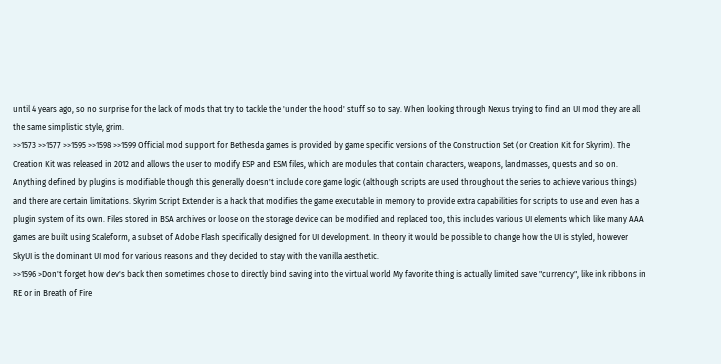until 4 years ago, so no surprise for the lack of mods that try to tackle the 'under the hood' stuff so to say. When looking through Nexus trying to find an UI mod they are all the same simplistic style, grim.
>>1573 >>1577 >>1595 >>1598 >>1599 Official mod support for Bethesda games is provided by game specific versions of the Construction Set (or Creation Kit for Skyrim). The Creation Kit was released in 2012 and allows the user to modify ESP and ESM files, which are modules that contain characters, weapons, landmasses, quests and so on. Anything defined by plugins is modifiable though this generally doesn't include core game logic (although scripts are used throughout the series to achieve various things) and there are certain limitations. Skyrim Script Extender is a hack that modifies the game executable in memory to provide extra capabilities for scripts to use and even has a plugin system of its own. Files stored in BSA archives or loose on the storage device can be modified and replaced too, this includes various UI elements which like many AAA games are built using Scaleform, a subset of Adobe Flash specifically designed for UI development. In theory it would be possible to change how the UI is styled, however SkyUI is the dominant UI mod for various reasons and they decided to stay with the vanilla aesthetic.
>>1596 >Don't forget how dev's back then sometimes chose to directly bind saving into the virtual world My favorite thing is actually limited save "currency", like ink ribbons in RE or in Breath of Fire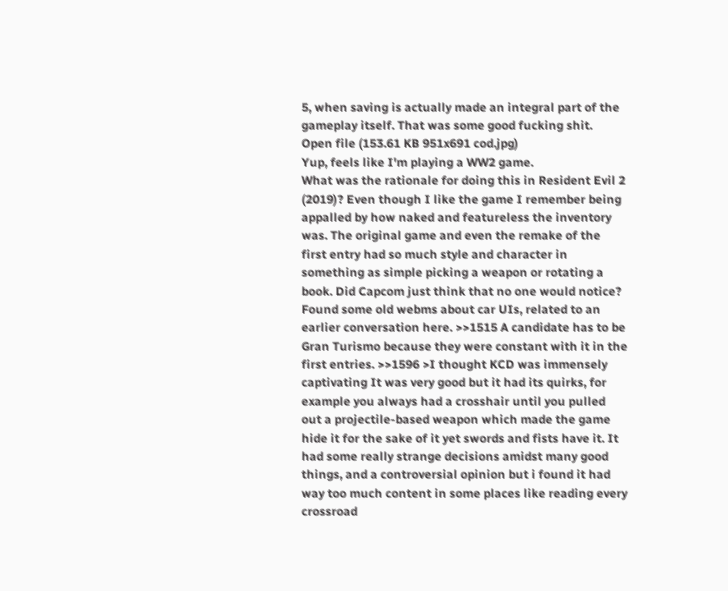5, when saving is actually made an integral part of the gameplay itself. That was some good fucking shit.
Open file (153.61 KB 951x691 cod.jpg)
Yup, feels like I'm playing a WW2 game.
What was the rationale for doing this in Resident Evil 2 (2019)? Even though I like the game I remember being appalled by how naked and featureless the inventory was. The original game and even the remake of the first entry had so much style and character in something as simple picking a weapon or rotating a book. Did Capcom just think that no one would notice?
Found some old webms about car UIs, related to an earlier conversation here. >>1515 A candidate has to be Gran Turismo because they were constant with it in the first entries. >>1596 >I thought KCD was immensely captivating It was very good but it had its quirks, for example you always had a crosshair until you pulled out a projectile-based weapon which made the game hide it for the sake of it yet swords and fists have it. It had some really strange decisions amidst many good things, and a controversial opinion but i found it had way too much content in some places like reading every crossroad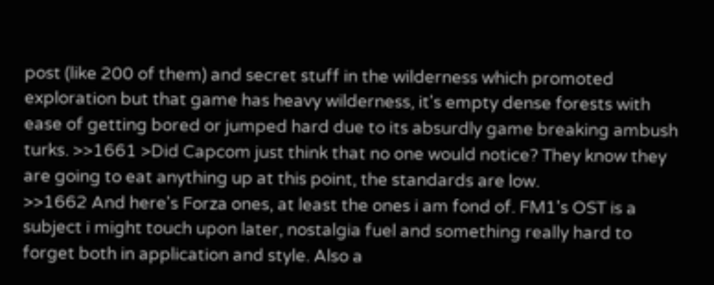post (like 200 of them) and secret stuff in the wilderness which promoted exploration but that game has heavy wilderness, it's empty dense forests with ease of getting bored or jumped hard due to its absurdly game breaking ambush turks. >>1661 >Did Capcom just think that no one would notice? They know they are going to eat anything up at this point, the standards are low.
>>1662 And here's Forza ones, at least the ones i am fond of. FM1's OST is a subject i might touch upon later, nostalgia fuel and something really hard to forget both in application and style. Also a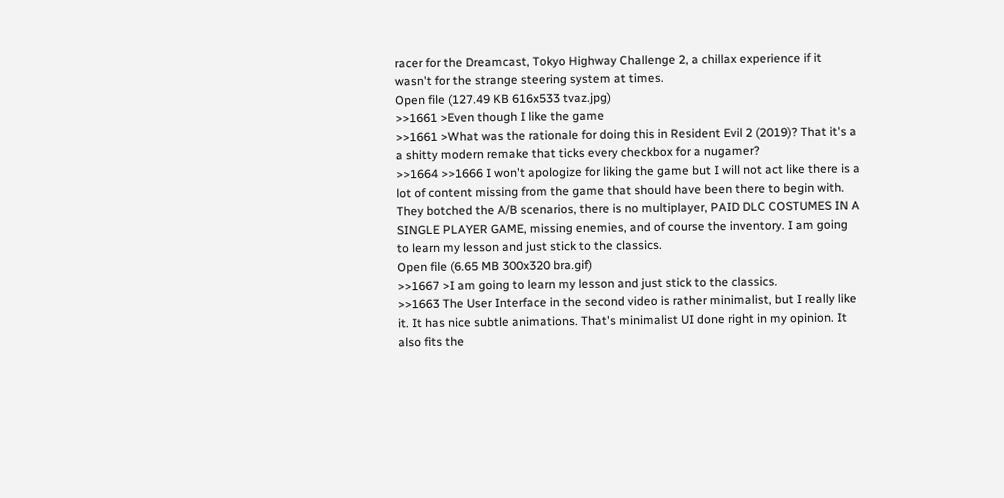racer for the Dreamcast, Tokyo Highway Challenge 2, a chillax experience if it wasn't for the strange steering system at times.
Open file (127.49 KB 616x533 tvaz.jpg)
>>1661 >Even though I like the game
>>1661 >What was the rationale for doing this in Resident Evil 2 (2019)? That it's a a shitty modern remake that ticks every checkbox for a nugamer?
>>1664 >>1666 I won't apologize for liking the game but I will not act like there is a lot of content missing from the game that should have been there to begin with. They botched the A/B scenarios, there is no multiplayer, PAID DLC COSTUMES IN A SINGLE PLAYER GAME, missing enemies, and of course the inventory. I am going to learn my lesson and just stick to the classics.
Open file (6.65 MB 300x320 bra.gif)
>>1667 >I am going to learn my lesson and just stick to the classics.
>>1663 The User Interface in the second video is rather minimalist, but I really like it. It has nice subtle animations. That's minimalist UI done right in my opinion. It also fits the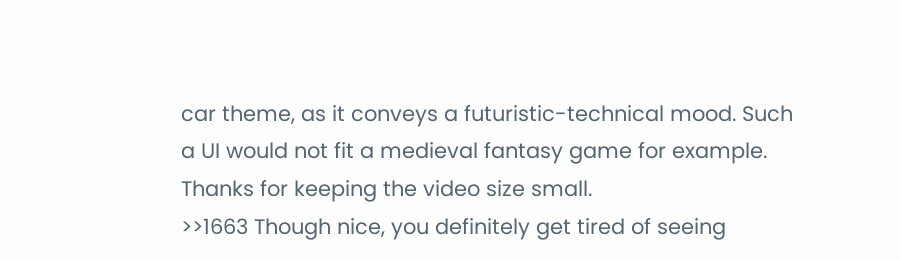car theme, as it conveys a futuristic-technical mood. Such a UI would not fit a medieval fantasy game for example. Thanks for keeping the video size small.
>>1663 Though nice, you definitely get tired of seeing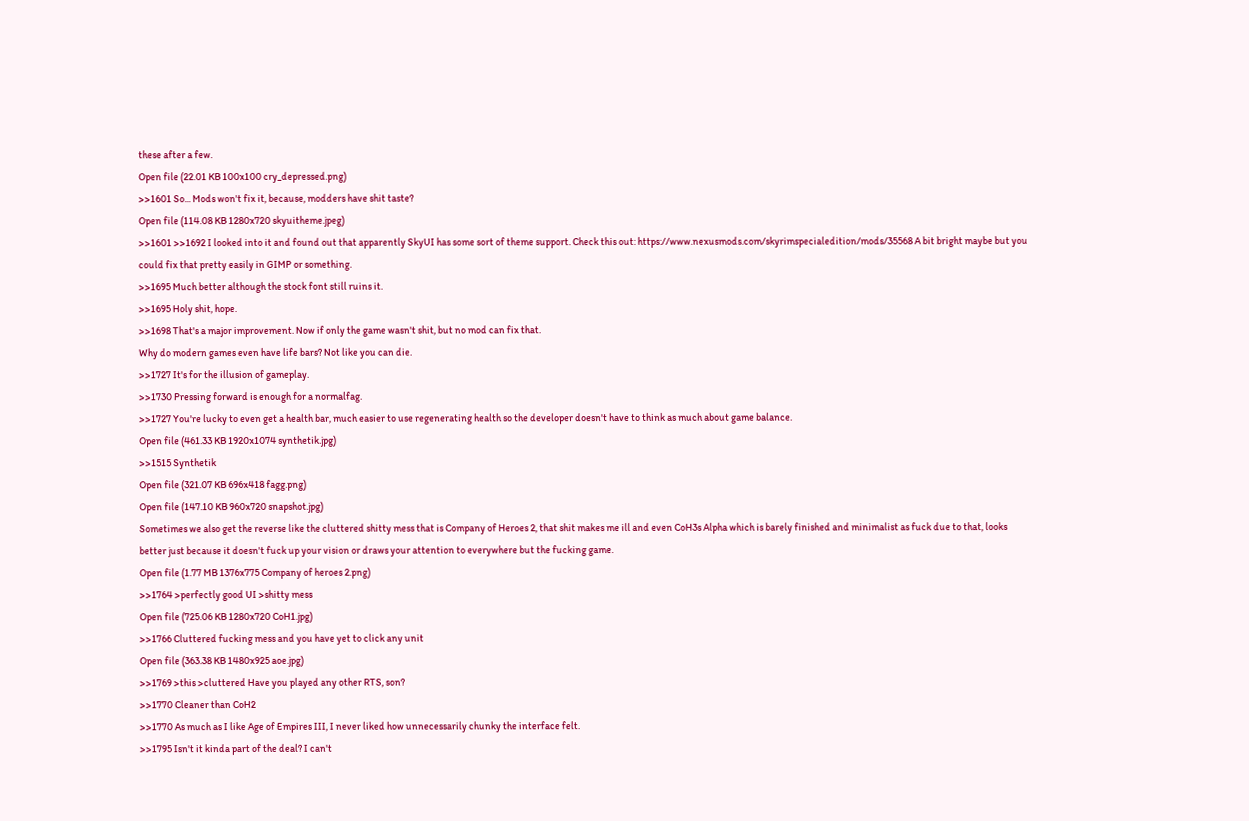these after a few.
Open file (22.01 KB 100x100 cry_depressed.png)
>>1601 So... Mods won't fix it, because, modders have shit taste?
Open file (114.08 KB 1280x720 skyuitheme.jpeg)
>>1601 >>1692 I looked into it and found out that apparently SkyUI has some sort of theme support. Check this out: https://www.nexusmods.com/skyrimspecialedition/mods/35568 A bit bright maybe but you could fix that pretty easily in GIMP or something.
>>1695 Much better although the stock font still ruins it.
>>1695 Holy shit, hope.
>>1698 That's a major improvement. Now if only the game wasn't shit, but no mod can fix that.
Why do modern games even have life bars? Not like you can die.
>>1727 It's for the illusion of gameplay.
>>1730 Pressing forward is enough for a normalfag.
>>1727 You're lucky to even get a health bar, much easier to use regenerating health so the developer doesn't have to think as much about game balance.
Open file (461.33 KB 1920x1074 synthetik.jpg)
>>1515 Synthetik
Open file (321.07 KB 696x418 fagg.png)
Open file (147.10 KB 960x720 snapshot.jpg)
Sometimes we also get the reverse like the cluttered shitty mess that is Company of Heroes 2, that shit makes me ill and even CoH3s Alpha which is barely finished and minimalist as fuck due to that, looks better just because it doesn't fuck up your vision or draws your attention to everywhere but the fucking game.
Open file (1.77 MB 1376x775 Company of heroes 2.png)
>>1764 >perfectly good UI >shitty mess
Open file (725.06 KB 1280x720 CoH1.jpg)
>>1766 Cluttered fucking mess and you have yet to click any unit
Open file (363.38 KB 1480x925 aoe.jpg)
>>1769 >this >cluttered Have you played any other RTS, son?
>>1770 Cleaner than CoH2
>>1770 As much as I like Age of Empires III, I never liked how unnecessarily chunky the interface felt.
>>1795 Isn't it kinda part of the deal? I can't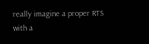really imagine a proper RTS with a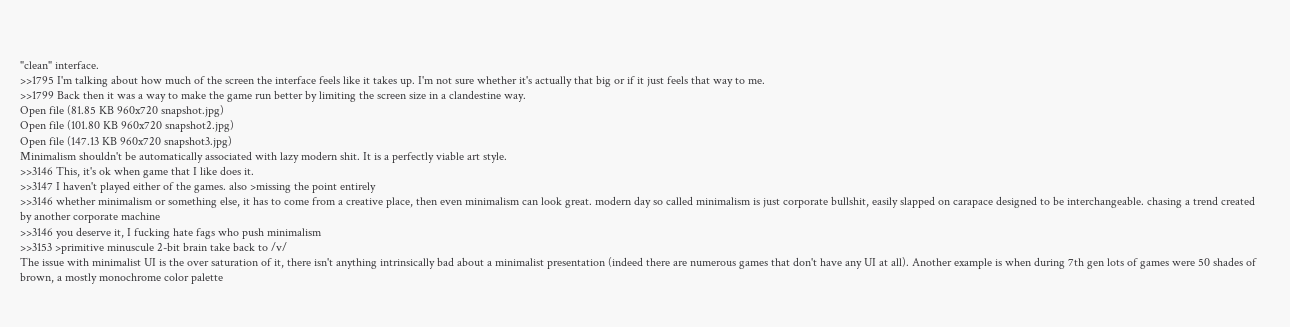"clean" interface.
>>1795 I'm talking about how much of the screen the interface feels like it takes up. I'm not sure whether it's actually that big or if it just feels that way to me.
>>1799 Back then it was a way to make the game run better by limiting the screen size in a clandestine way.
Open file (81.85 KB 960x720 snapshot.jpg)
Open file (101.80 KB 960x720 snapshot2.jpg)
Open file (147.13 KB 960x720 snapshot3.jpg)
Minimalism shouldn't be automatically associated with lazy modern shit. It is a perfectly viable art style.
>>3146 This, it's ok when game that I like does it.
>>3147 I haven't played either of the games. also >missing the point entirely
>>3146 whether minimalism or something else, it has to come from a creative place, then even minimalism can look great. modern day so called minimalism is just corporate bullshit, easily slapped on carapace designed to be interchangeable. chasing a trend created by another corporate machine
>>3146 you deserve it, I fucking hate fags who push minimalism
>>3153 >primitive minuscule 2-bit brain take back to /v/
The issue with minimalist UI is the over saturation of it, there isn't anything intrinsically bad about a minimalist presentation (indeed there are numerous games that don't have any UI at all). Another example is when during 7th gen lots of games were 50 shades of brown, a mostly monochrome color palette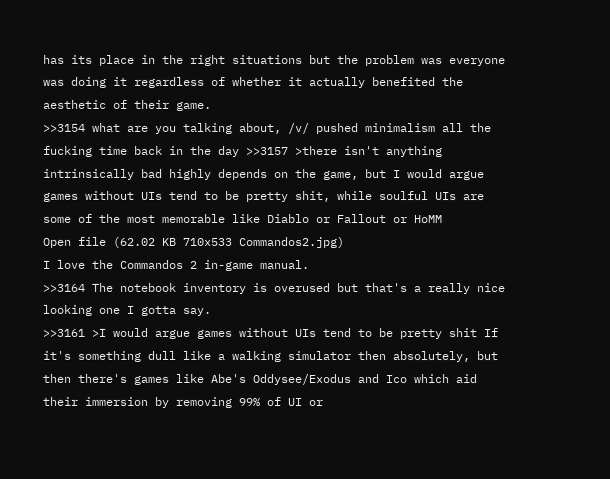has its place in the right situations but the problem was everyone was doing it regardless of whether it actually benefited the aesthetic of their game.
>>3154 what are you talking about, /v/ pushed minimalism all the fucking time back in the day >>3157 >there isn't anything intrinsically bad highly depends on the game, but I would argue games without UIs tend to be pretty shit, while soulful UIs are some of the most memorable like Diablo or Fallout or HoMM
Open file (62.02 KB 710x533 Commandos2.jpg)
I love the Commandos 2 in-game manual.
>>3164 The notebook inventory is overused but that's a really nice looking one I gotta say.
>>3161 >I would argue games without UIs tend to be pretty shit If it's something dull like a walking simulator then absolutely, but then there's games like Abe's Oddysee/Exodus and Ico which aid their immersion by removing 99% of UI or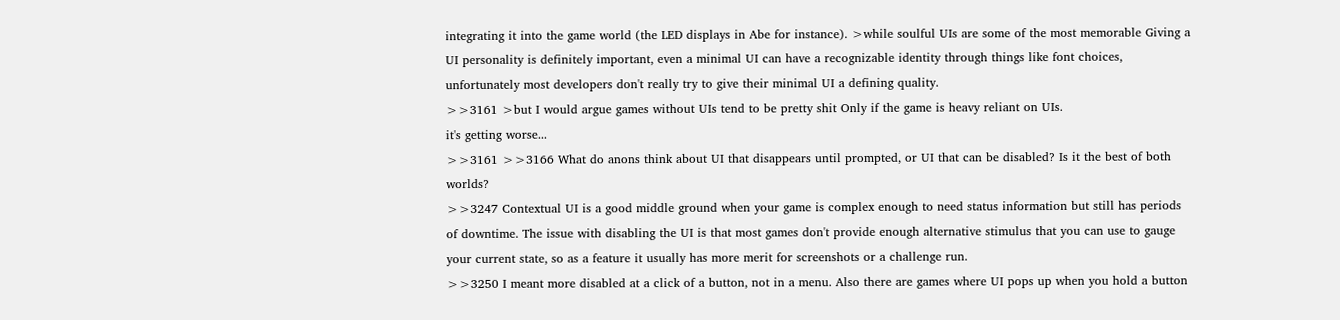integrating it into the game world (the LED displays in Abe for instance). >while soulful UIs are some of the most memorable Giving a UI personality is definitely important, even a minimal UI can have a recognizable identity through things like font choices, unfortunately most developers don't really try to give their minimal UI a defining quality.
>>3161 >but I would argue games without UIs tend to be pretty shit Only if the game is heavy reliant on UIs.
it's getting worse...
>>3161 >>3166 What do anons think about UI that disappears until prompted, or UI that can be disabled? Is it the best of both worlds?
>>3247 Contextual UI is a good middle ground when your game is complex enough to need status information but still has periods of downtime. The issue with disabling the UI is that most games don't provide enough alternative stimulus that you can use to gauge your current state, so as a feature it usually has more merit for screenshots or a challenge run.
>>3250 I meant more disabled at a click of a button, not in a menu. Also there are games where UI pops up when you hold a button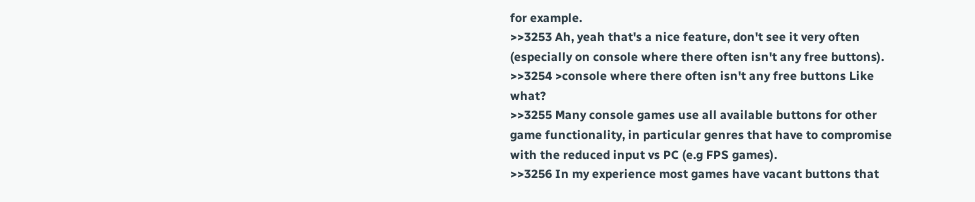for example.
>>3253 Ah, yeah that's a nice feature, don't see it very often (especially on console where there often isn't any free buttons).
>>3254 >console where there often isn't any free buttons Like what?
>>3255 Many console games use all available buttons for other game functionality, in particular genres that have to compromise with the reduced input vs PC (e.g FPS games).
>>3256 In my experience most games have vacant buttons that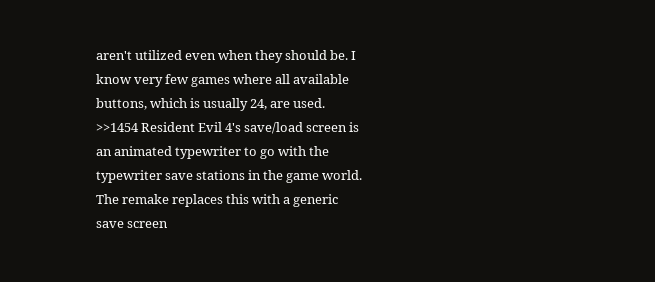aren't utilized even when they should be. I know very few games where all available buttons, which is usually 24, are used.
>>1454 Resident Evil 4's save/load screen is an animated typewriter to go with the typewriter save stations in the game world. The remake replaces this with a generic save screen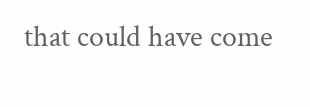that could have come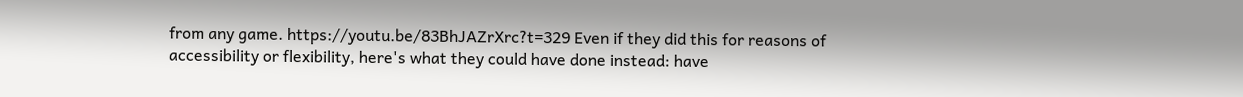from any game. https://youtu.be/83BhJAZrXrc?t=329 Even if they did this for reasons of accessibility or flexibility, here's what they could have done instead: have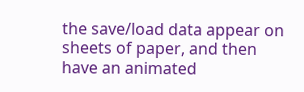the save/load data appear on sheets of paper, and then have an animated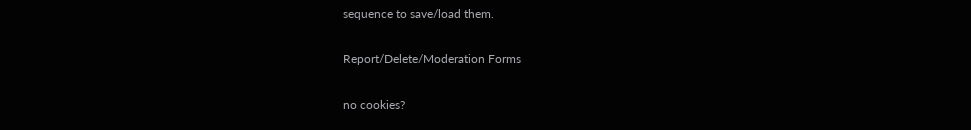sequence to save/load them.

Report/Delete/Moderation Forms

no cookies?